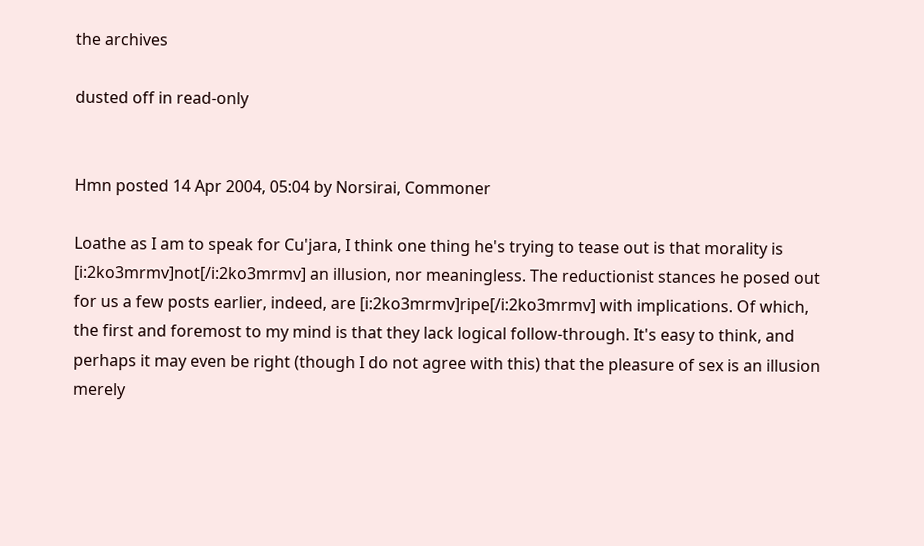the archives

dusted off in read-only


Hmn posted 14 Apr 2004, 05:04 by Norsirai, Commoner

Loathe as I am to speak for Cu'jara, I think one thing he's trying to tease out is that morality is [i:2ko3mrmv]not[/i:2ko3mrmv] an illusion, nor meaningless. The reductionist stances he posed out for us a few posts earlier, indeed, are [i:2ko3mrmv]ripe[/i:2ko3mrmv] with implications. Of which, the first and foremost to my mind is that they lack logical follow-through. It's easy to think, and perhaps it may even be right (though I do not agree with this) that the pleasure of sex is an illusion merely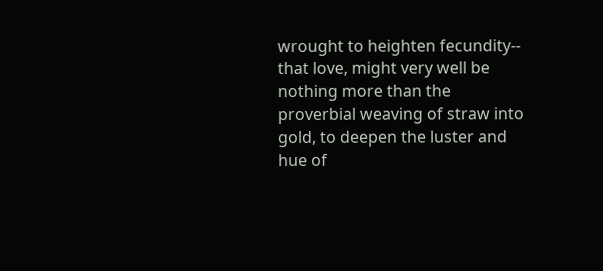wrought to heighten fecundity-- that love, might very well be nothing more than the proverbial weaving of straw into gold, to deepen the luster and hue of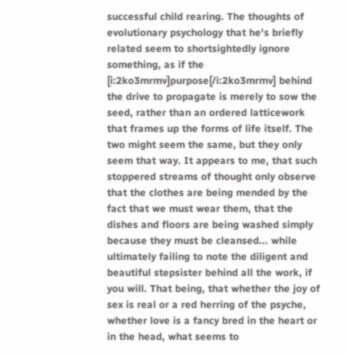successful child rearing. The thoughts of evolutionary psychology that he's briefly related seem to shortsightedly ignore something, as if the [i:2ko3mrmv]purpose[/i:2ko3mrmv] behind the drive to propagate is merely to sow the seed, rather than an ordered latticework that frames up the forms of life itself. The two might seem the same, but they only seem that way. It appears to me, that such stoppered streams of thought only observe that the clothes are being mended by the fact that we must wear them, that the dishes and floors are being washed simply because they must be cleansed... while ultimately failing to note the diligent and beautiful stepsister behind all the work, if you will. That being, that whether the joy of sex is real or a red herring of the psyche, whether love is a fancy bred in the heart or in the head, what seems to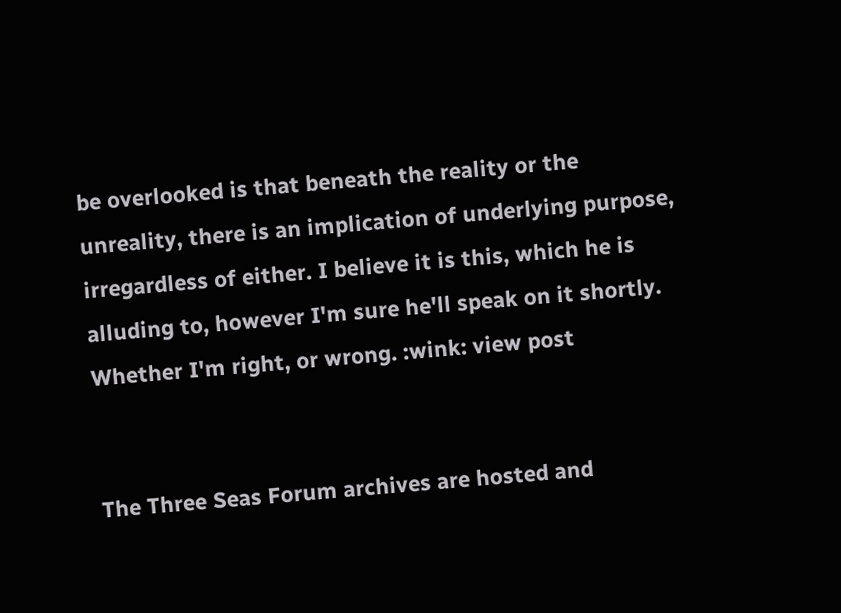be overlooked is that beneath the reality or the unreality, there is an implication of underlying purpose, irregardless of either. I believe it is this, which he is alluding to, however I'm sure he'll speak on it shortly. Whether I'm right, or wrong. :wink: view post


The Three Seas Forum archives are hosted and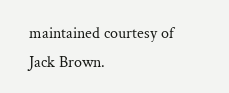maintained courtesy of Jack Brown.